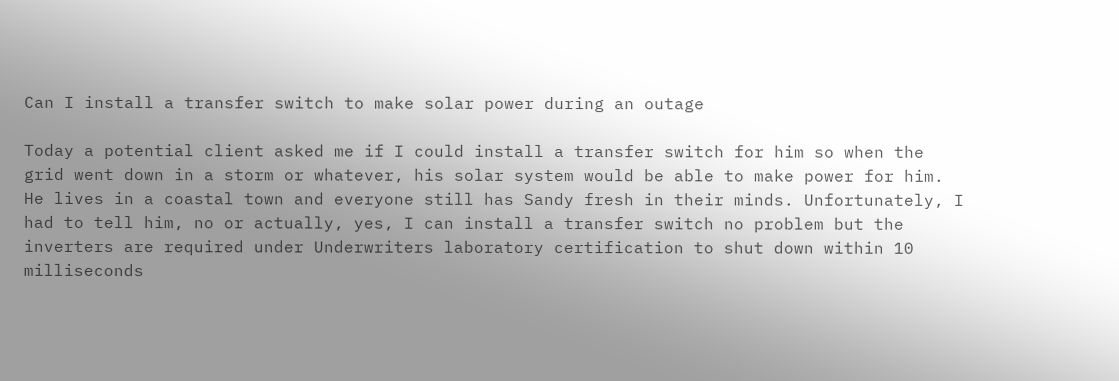Can I install a transfer switch to make solar power during an outage

Today a potential client asked me if I could install a transfer switch for him so when the grid went down in a storm or whatever, his solar system would be able to make power for him. He lives in a coastal town and everyone still has Sandy fresh in their minds. Unfortunately, I had to tell him, no or actually, yes, I can install a transfer switch no problem but the inverters are required under Underwriters laboratory certification to shut down within 10 milliseconds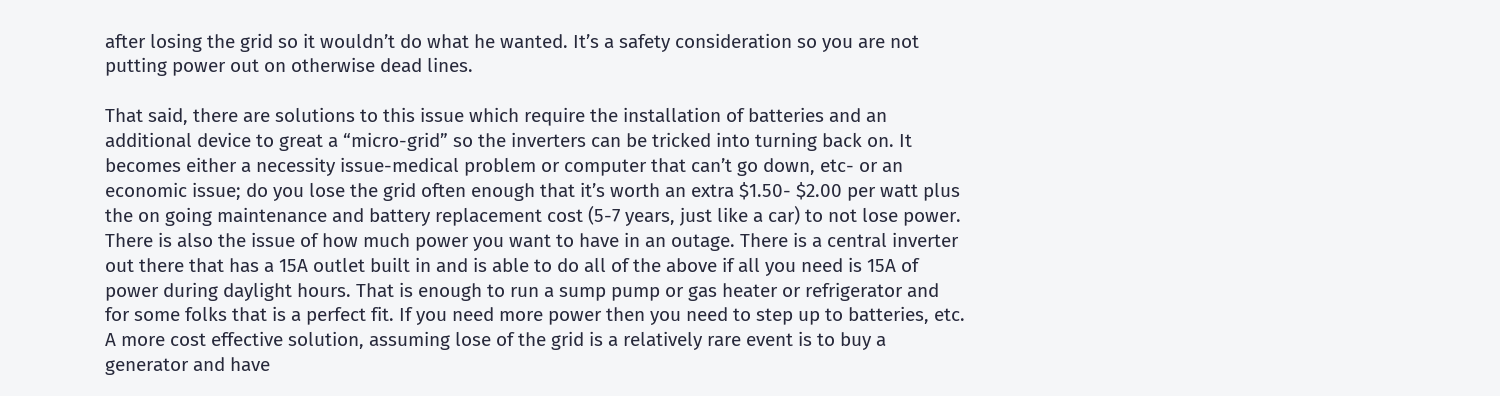after losing the grid so it wouldn’t do what he wanted. It’s a safety consideration so you are not putting power out on otherwise dead lines.

That said, there are solutions to this issue which require the installation of batteries and an additional device to great a “micro-grid” so the inverters can be tricked into turning back on. It becomes either a necessity issue-medical problem or computer that can’t go down, etc- or an economic issue; do you lose the grid often enough that it’s worth an extra $1.50- $2.00 per watt plus the on going maintenance and battery replacement cost (5-7 years, just like a car) to not lose power.
There is also the issue of how much power you want to have in an outage. There is a central inverter out there that has a 15A outlet built in and is able to do all of the above if all you need is 15A of power during daylight hours. That is enough to run a sump pump or gas heater or refrigerator and for some folks that is a perfect fit. If you need more power then you need to step up to batteries, etc.
A more cost effective solution, assuming lose of the grid is a relatively rare event is to buy a generator and have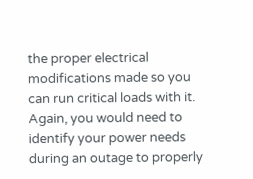the proper electrical modifications made so you can run critical loads with it. Again, you would need to identify your power needs during an outage to properly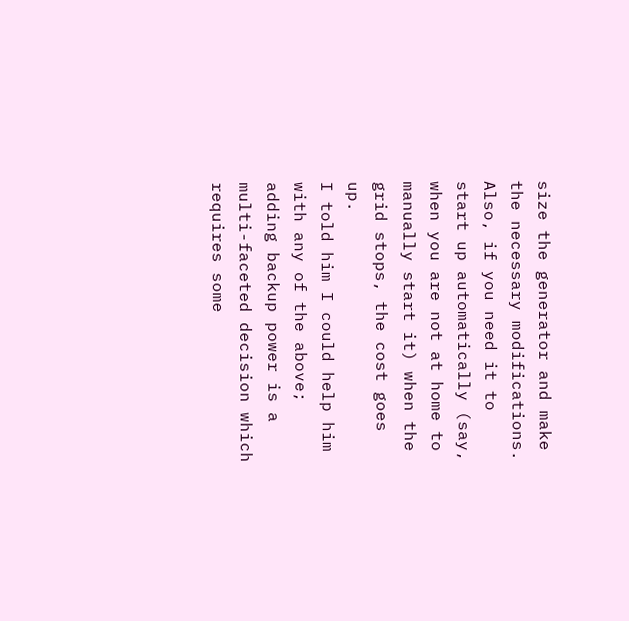size the generator and make the necessary modifications. Also, if you need it to start up automatically (say, when you are not at home to manually start it) when the grid stops, the cost goes up.
I told him I could help him with any of the above; adding backup power is a multi-faceted decision which requires some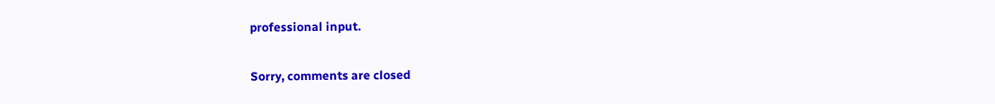professional input.

Sorry, comments are closed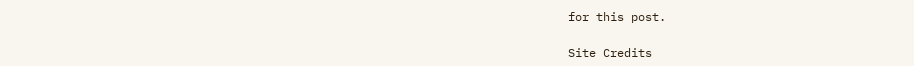for this post.

Site Credits